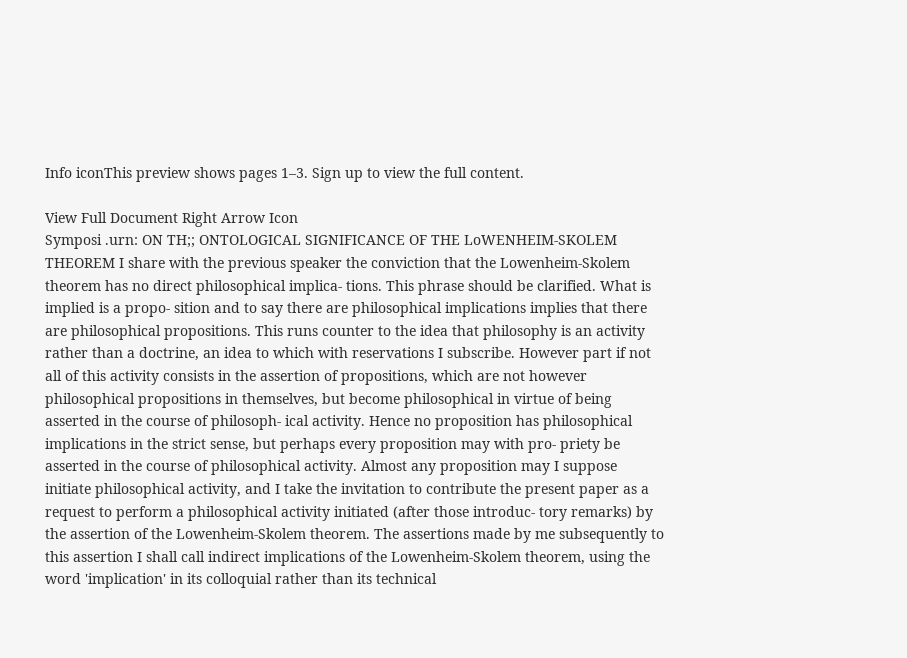Info iconThis preview shows pages 1–3. Sign up to view the full content.

View Full Document Right Arrow Icon
Symposi .urn: ON TH;; ONTOLOGICAL SIGNIFICANCE OF THE LoWENHEIM-SKOLEM THEOREM I share with the previous speaker the conviction that the Lowenheim-Skolem theorem has no direct philosophical implica- tions. This phrase should be clarified. What is implied is a propo- sition and to say there are philosophical implications implies that there are philosophical propositions. This runs counter to the idea that philosophy is an activity rather than a doctrine, an idea to which with reservations I subscribe. However part if not all of this activity consists in the assertion of propositions, which are not however philosophical propositions in themselves, but become philosophical in virtue of being asserted in the course of philosoph- ical activity. Hence no proposition has philosophical implications in the strict sense, but perhaps every proposition may with pro- priety be asserted in the course of philosophical activity. Almost any proposition may I suppose initiate philosophical activity, and I take the invitation to contribute the present paper as a request to perform a philosophical activity initiated (after those introduc- tory remarks) by the assertion of the Lowenheim-Skolem theorem. The assertions made by me subsequently to this assertion I shall call indirect implications of the Lowenheim-Skolem theorem, using the word 'implication' in its colloquial rather than its technical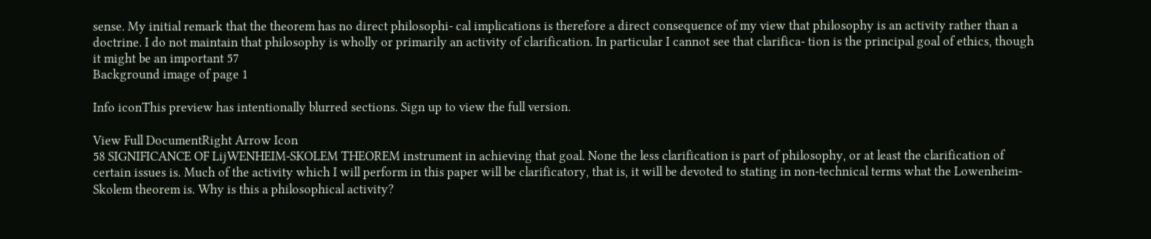sense. My initial remark that the theorem has no direct philosophi- cal implications is therefore a direct consequence of my view that philosophy is an activity rather than a doctrine. I do not maintain that philosophy is wholly or primarily an activity of clarification. In particular I cannot see that clarifica- tion is the principal goal of ethics, though it might be an important 57
Background image of page 1

Info iconThis preview has intentionally blurred sections. Sign up to view the full version.

View Full DocumentRight Arrow Icon
58 SIGNIFICANCE OF LijWENHEIM-SKOLEM THEOREM instrument in achieving that goal. None the less clarification is part of philosophy, or at least the clarification of certain issues is. Much of the activity which I will perform in this paper will be clarificatory, that is, it will be devoted to stating in non-technical terms what the Lowenheim-Skolem theorem is. Why is this a philosophical activity?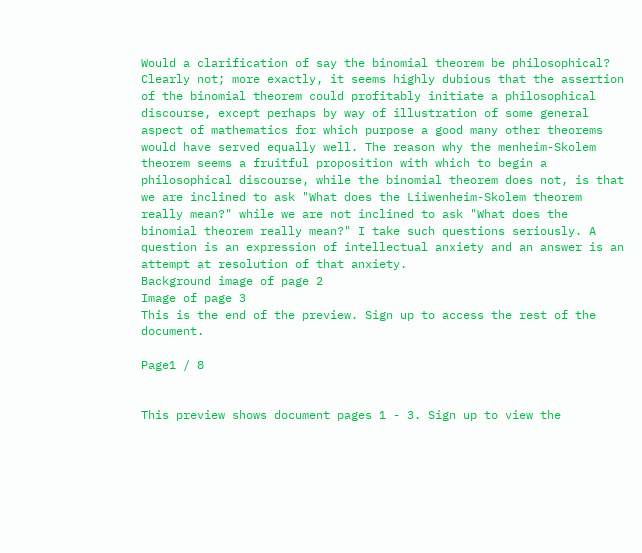Would a clarification of say the binomial theorem be philosophical? Clearly not; more exactly, it seems highly dubious that the assertion of the binomial theorem could profitably initiate a philosophical discourse, except perhaps by way of illustration of some general aspect of mathematics for which purpose a good many other theorems would have served equally well. The reason why the menheim-Skolem theorem seems a fruitful proposition with which to begin a philosophical discourse, while the binomial theorem does not, is that we are inclined to ask "What does the Liiwenheim-Skolem theorem really mean?" while we are not inclined to ask "What does the binomial theorem really mean?" I take such questions seriously. A question is an expression of intellectual anxiety and an answer is an attempt at resolution of that anxiety.
Background image of page 2
Image of page 3
This is the end of the preview. Sign up to access the rest of the document.

Page1 / 8


This preview shows document pages 1 - 3. Sign up to view the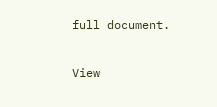full document.

View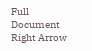Full Document Right Arrow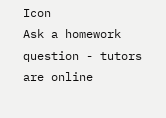Icon
Ask a homework question - tutors are online